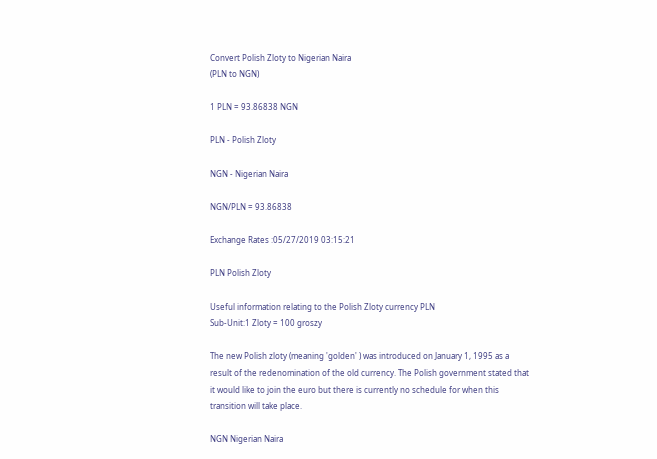Convert Polish Zloty to Nigerian Naira
(PLN to NGN)

1 PLN = 93.86838 NGN

PLN - Polish Zloty

NGN - Nigerian Naira

NGN/PLN = 93.86838

Exchange Rates :05/27/2019 03:15:21

PLN Polish Zloty

Useful information relating to the Polish Zloty currency PLN
Sub-Unit:1 Zloty = 100 groszy

The new Polish zloty (meaning 'golden' ) was introduced on January 1, 1995 as a result of the redenomination of the old currency. The Polish government stated that it would like to join the euro but there is currently no schedule for when this transition will take place.

NGN Nigerian Naira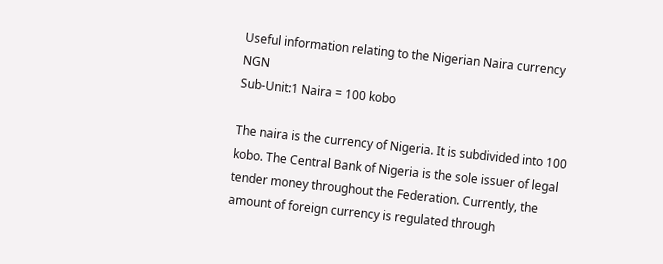Useful information relating to the Nigerian Naira currency NGN
Sub-Unit:1 Naira = 100 kobo

The naira is the currency of Nigeria. It is subdivided into 100 kobo. The Central Bank of Nigeria is the sole issuer of legal tender money throughout the Federation. Currently, the amount of foreign currency is regulated through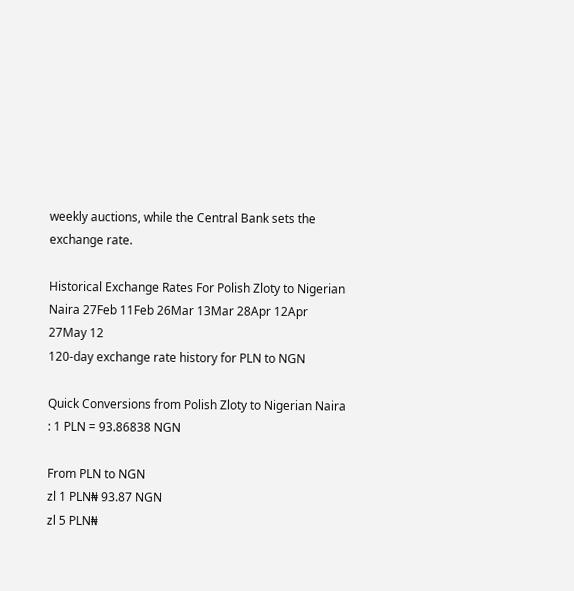weekly auctions, while the Central Bank sets the exchange rate.

Historical Exchange Rates For Polish Zloty to Nigerian Naira 27Feb 11Feb 26Mar 13Mar 28Apr 12Apr 27May 12
120-day exchange rate history for PLN to NGN

Quick Conversions from Polish Zloty to Nigerian Naira : 1 PLN = 93.86838 NGN

From PLN to NGN
zl 1 PLN₦ 93.87 NGN
zl 5 PLN₦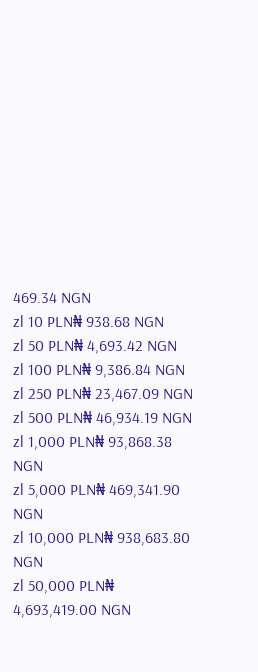469.34 NGN
zl 10 PLN₦ 938.68 NGN
zl 50 PLN₦ 4,693.42 NGN
zl 100 PLN₦ 9,386.84 NGN
zl 250 PLN₦ 23,467.09 NGN
zl 500 PLN₦ 46,934.19 NGN
zl 1,000 PLN₦ 93,868.38 NGN
zl 5,000 PLN₦ 469,341.90 NGN
zl 10,000 PLN₦ 938,683.80 NGN
zl 50,000 PLN₦ 4,693,419.00 NGN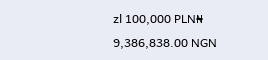zl 100,000 PLN₦ 9,386,838.00 NGN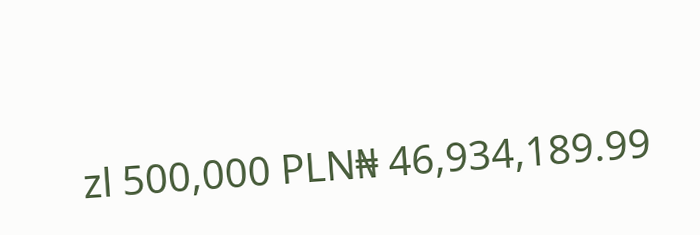zl 500,000 PLN₦ 46,934,189.99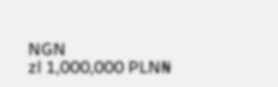NGN
zl 1,000,000 PLN₦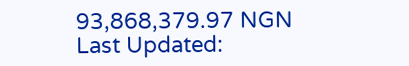93,868,379.97 NGN
Last Updated: